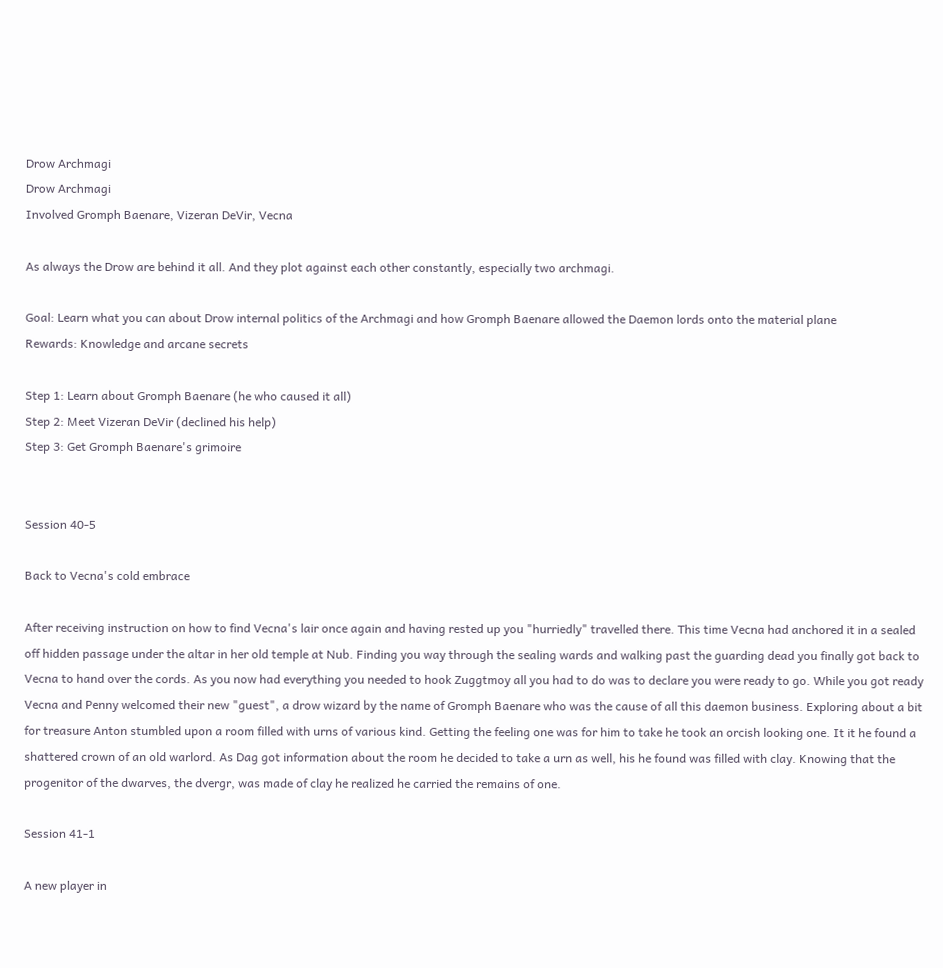Drow Archmagi
Drow Archmagi
Involved Gromph Baenare, Vizeran DeVir, Vecna

As always the Drow are behind it all. And they plot against each other constantly, especially two archmagi.

Goal: Learn what you can about Drow internal politics of the Archmagi and how Gromph Baenare allowed the Daemon lords onto the material plane
Rewards: Knowledge and arcane secrets

Step 1: Learn about Gromph Baenare (he who caused it all)
Step 2: Meet Vizeran DeVir (declined his help)
Step 3: Get Gromph Baenare's grimoire


Session 40-5

Back to Vecna's cold embrace

After receiving instruction on how to find Vecna's lair once again and having rested up you "hurriedly" travelled there. This time Vecna had anchored it in a sealed off hidden passage under the altar in her old temple at Nub. Finding you way through the sealing wards and walking past the guarding dead you finally got back to Vecna to hand over the cords. As you now had everything you needed to hook Zuggtmoy all you had to do was to declare you were ready to go. While you got ready Vecna and Penny welcomed their new "guest", a drow wizard by the name of Gromph Baenare who was the cause of all this daemon business. Exploring about a bit for treasure Anton stumbled upon a room filled with urns of various kind. Getting the feeling one was for him to take he took an orcish looking one. It it he found a shattered crown of an old warlord. As Dag got information about the room he decided to take a urn as well, his he found was filled with clay. Knowing that the progenitor of the dwarves, the dvergr, was made of clay he realized he carried the remains of one.

Session 41-1

A new player in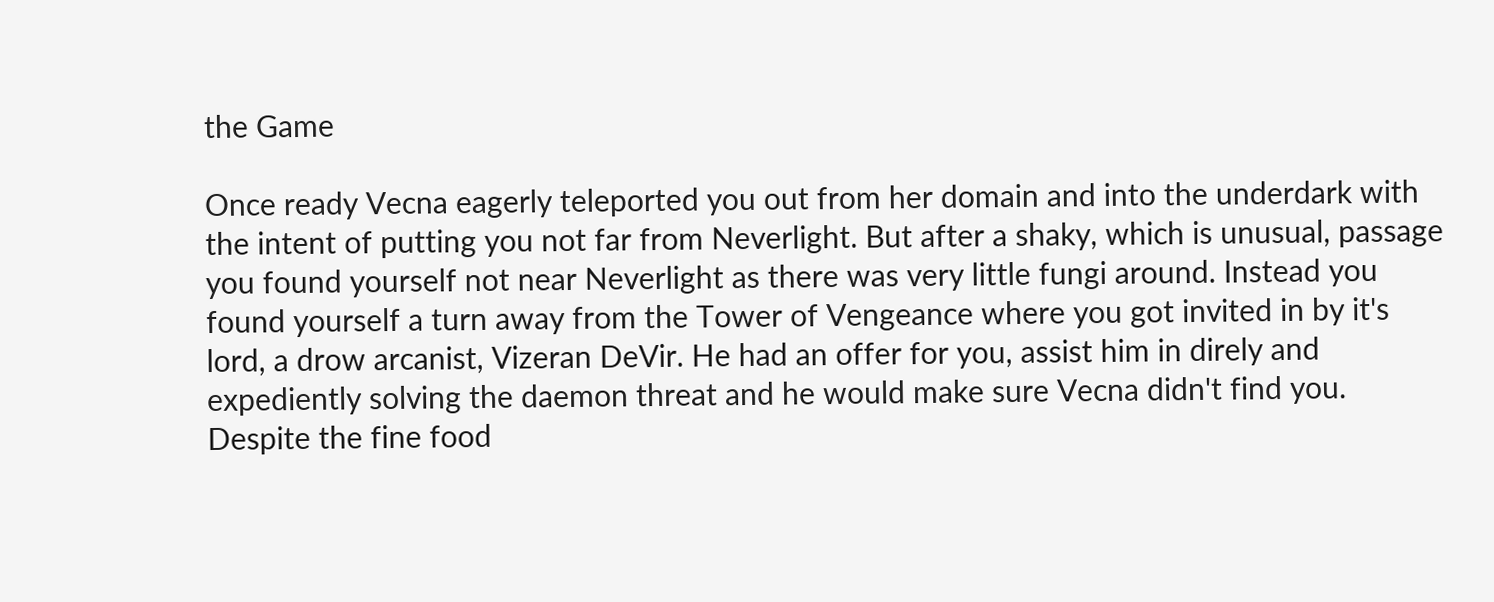the Game

Once ready Vecna eagerly teleported you out from her domain and into the underdark with the intent of putting you not far from Neverlight. But after a shaky, which is unusual, passage you found yourself not near Neverlight as there was very little fungi around. Instead you found yourself a turn away from the Tower of Vengeance where you got invited in by it's lord, a drow arcanist, Vizeran DeVir. He had an offer for you, assist him in direly and expediently solving the daemon threat and he would make sure Vecna didn't find you. Despite the fine food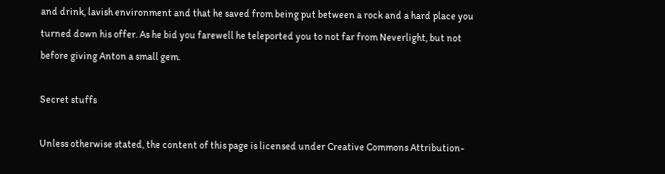and drink, lavish environment and that he saved from being put between a rock and a hard place you turned down his offer. As he bid you farewell he teleported you to not far from Neverlight, but not before giving Anton a small gem.

Secret stuffs

Unless otherwise stated, the content of this page is licensed under Creative Commons Attribution-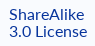ShareAlike 3.0 License